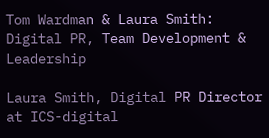Tom Wardman & Laura Smith: Digital PR, Team Development & Leadership

Laura Smith, Digital PR Director at ICS-digital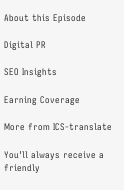About this Episode

Digital PR

SEO Insights

Earning Coverage

More from ICS-translate

You'll always receive a friendly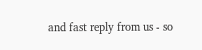and fast reply from us - so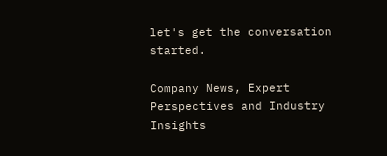let's get the conversation started.

Company News, Expert Perspectives and Industry Insights